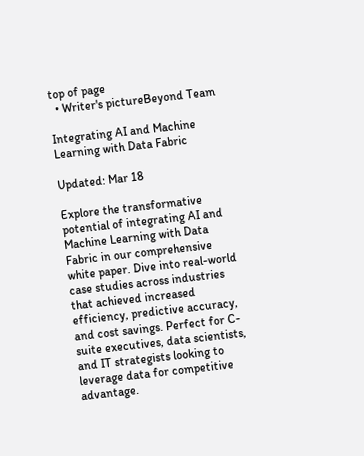top of page
  • Writer's pictureBeyond Team

Integrating AI and Machine Learning with Data Fabric

Updated: Mar 18

Explore the transformative potential of integrating AI and Machine Learning with Data Fabric in our comprehensive white paper. Dive into real-world case studies across industries that achieved increased efficiency, predictive accuracy, and cost savings. Perfect for C-suite executives, data scientists, and IT strategists looking to leverage data for competitive advantage.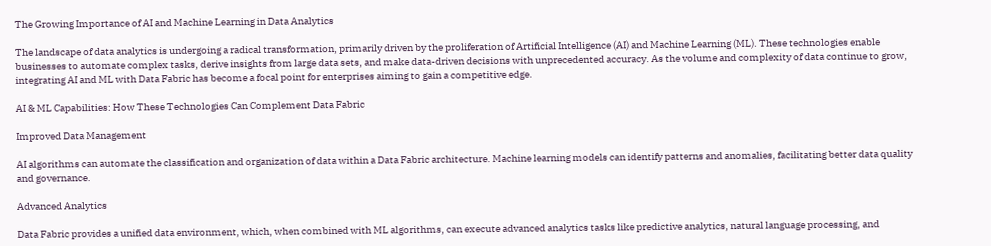The Growing Importance of AI and Machine Learning in Data Analytics

The landscape of data analytics is undergoing a radical transformation, primarily driven by the proliferation of Artificial Intelligence (AI) and Machine Learning (ML). These technologies enable businesses to automate complex tasks, derive insights from large data sets, and make data-driven decisions with unprecedented accuracy. As the volume and complexity of data continue to grow, integrating AI and ML with Data Fabric has become a focal point for enterprises aiming to gain a competitive edge.

AI & ML Capabilities: How These Technologies Can Complement Data Fabric

Improved Data Management

AI algorithms can automate the classification and organization of data within a Data Fabric architecture. Machine learning models can identify patterns and anomalies, facilitating better data quality and governance.

Advanced Analytics

Data Fabric provides a unified data environment, which, when combined with ML algorithms, can execute advanced analytics tasks like predictive analytics, natural language processing, and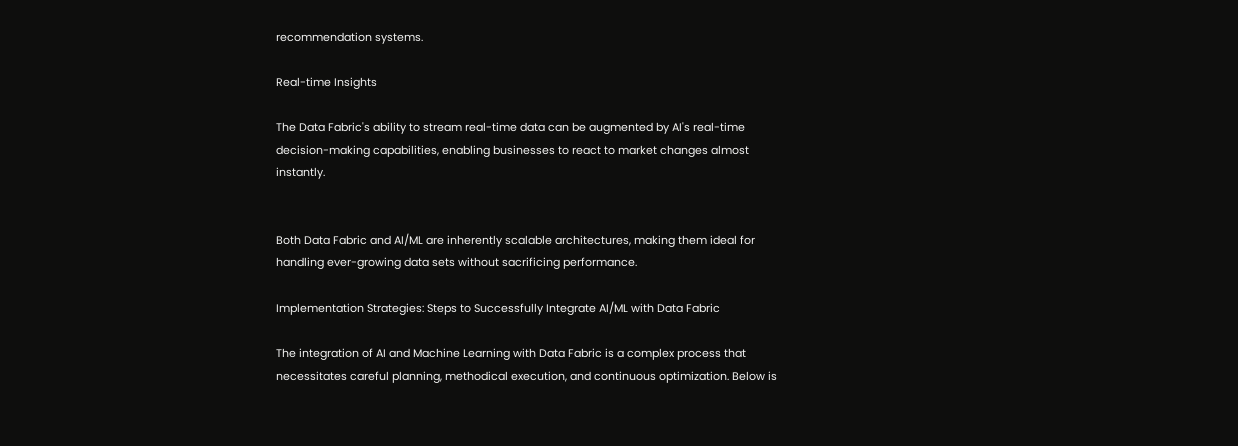recommendation systems.

Real-time Insights

The Data Fabric's ability to stream real-time data can be augmented by AI's real-time decision-making capabilities, enabling businesses to react to market changes almost instantly.


Both Data Fabric and AI/ML are inherently scalable architectures, making them ideal for handling ever-growing data sets without sacrificing performance.

Implementation Strategies: Steps to Successfully Integrate AI/ML with Data Fabric

The integration of AI and Machine Learning with Data Fabric is a complex process that necessitates careful planning, methodical execution, and continuous optimization. Below is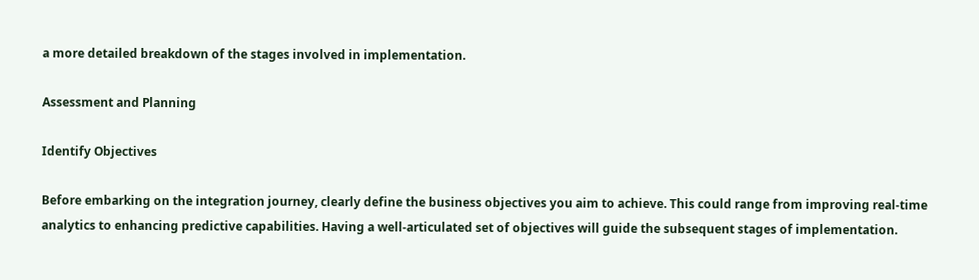a more detailed breakdown of the stages involved in implementation.

Assessment and Planning

Identify Objectives

Before embarking on the integration journey, clearly define the business objectives you aim to achieve. This could range from improving real-time analytics to enhancing predictive capabilities. Having a well-articulated set of objectives will guide the subsequent stages of implementation.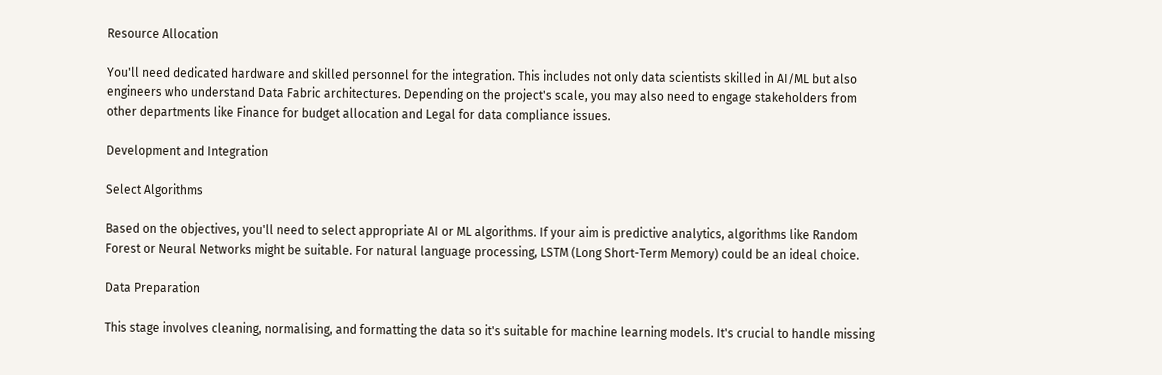Resource Allocation

You'll need dedicated hardware and skilled personnel for the integration. This includes not only data scientists skilled in AI/ML but also engineers who understand Data Fabric architectures. Depending on the project's scale, you may also need to engage stakeholders from other departments like Finance for budget allocation and Legal for data compliance issues.

Development and Integration

Select Algorithms

Based on the objectives, you'll need to select appropriate AI or ML algorithms. If your aim is predictive analytics, algorithms like Random Forest or Neural Networks might be suitable. For natural language processing, LSTM (Long Short-Term Memory) could be an ideal choice.

Data Preparation

This stage involves cleaning, normalising, and formatting the data so it's suitable for machine learning models. It's crucial to handle missing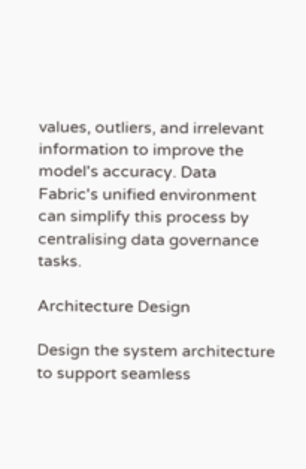values, outliers, and irrelevant information to improve the model's accuracy. Data Fabric's unified environment can simplify this process by centralising data governance tasks.

Architecture Design

Design the system architecture to support seamless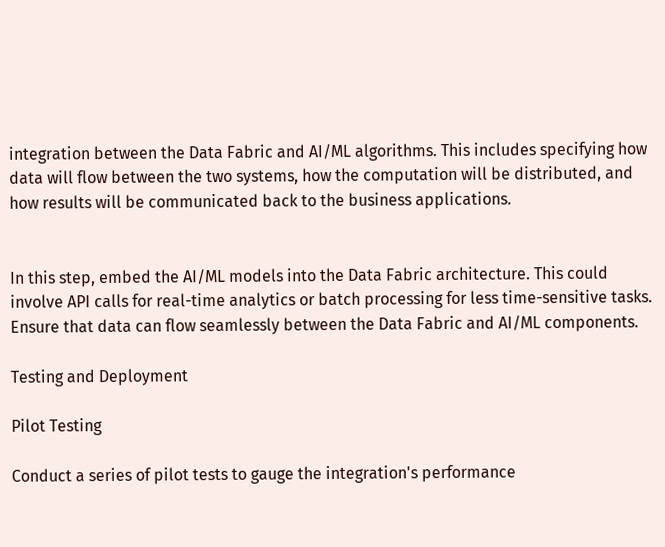integration between the Data Fabric and AI/ML algorithms. This includes specifying how data will flow between the two systems, how the computation will be distributed, and how results will be communicated back to the business applications.


In this step, embed the AI/ML models into the Data Fabric architecture. This could involve API calls for real-time analytics or batch processing for less time-sensitive tasks. Ensure that data can flow seamlessly between the Data Fabric and AI/ML components.

Testing and Deployment

Pilot Testing

Conduct a series of pilot tests to gauge the integration's performance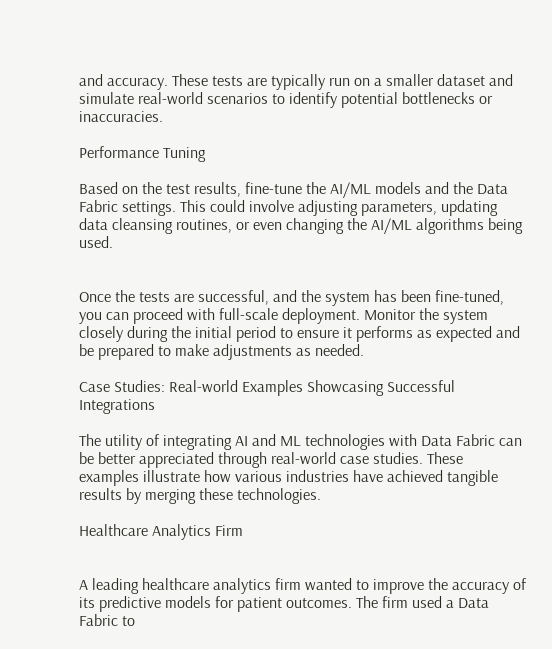and accuracy. These tests are typically run on a smaller dataset and simulate real-world scenarios to identify potential bottlenecks or inaccuracies.

Performance Tuning

Based on the test results, fine-tune the AI/ML models and the Data Fabric settings. This could involve adjusting parameters, updating data cleansing routines, or even changing the AI/ML algorithms being used.


Once the tests are successful, and the system has been fine-tuned, you can proceed with full-scale deployment. Monitor the system closely during the initial period to ensure it performs as expected and be prepared to make adjustments as needed.

Case Studies: Real-world Examples Showcasing Successful Integrations

The utility of integrating AI and ML technologies with Data Fabric can be better appreciated through real-world case studies. These examples illustrate how various industries have achieved tangible results by merging these technologies.

Healthcare Analytics Firm


A leading healthcare analytics firm wanted to improve the accuracy of its predictive models for patient outcomes. The firm used a Data Fabric to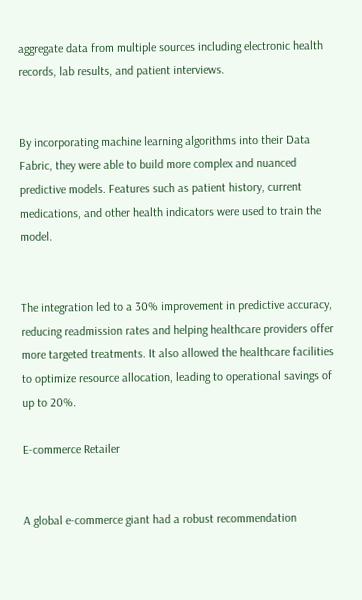aggregate data from multiple sources including electronic health records, lab results, and patient interviews.


By incorporating machine learning algorithms into their Data Fabric, they were able to build more complex and nuanced predictive models. Features such as patient history, current medications, and other health indicators were used to train the model.


The integration led to a 30% improvement in predictive accuracy, reducing readmission rates and helping healthcare providers offer more targeted treatments. It also allowed the healthcare facilities to optimize resource allocation, leading to operational savings of up to 20%.

E-commerce Retailer


A global e-commerce giant had a robust recommendation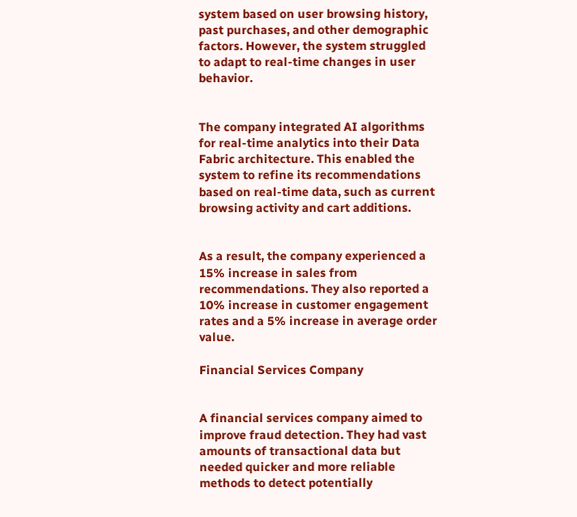system based on user browsing history, past purchases, and other demographic factors. However, the system struggled to adapt to real-time changes in user behavior.


The company integrated AI algorithms for real-time analytics into their Data Fabric architecture. This enabled the system to refine its recommendations based on real-time data, such as current browsing activity and cart additions.


As a result, the company experienced a 15% increase in sales from recommendations. They also reported a 10% increase in customer engagement rates and a 5% increase in average order value.

Financial Services Company


A financial services company aimed to improve fraud detection. They had vast amounts of transactional data but needed quicker and more reliable methods to detect potentially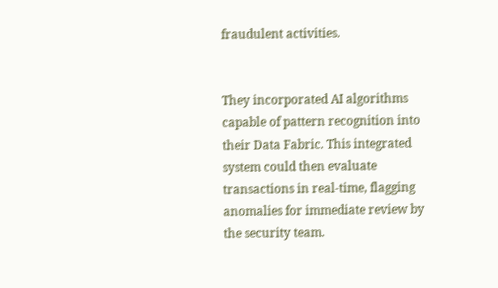fraudulent activities.


They incorporated AI algorithms capable of pattern recognition into their Data Fabric. This integrated system could then evaluate transactions in real-time, flagging anomalies for immediate review by the security team.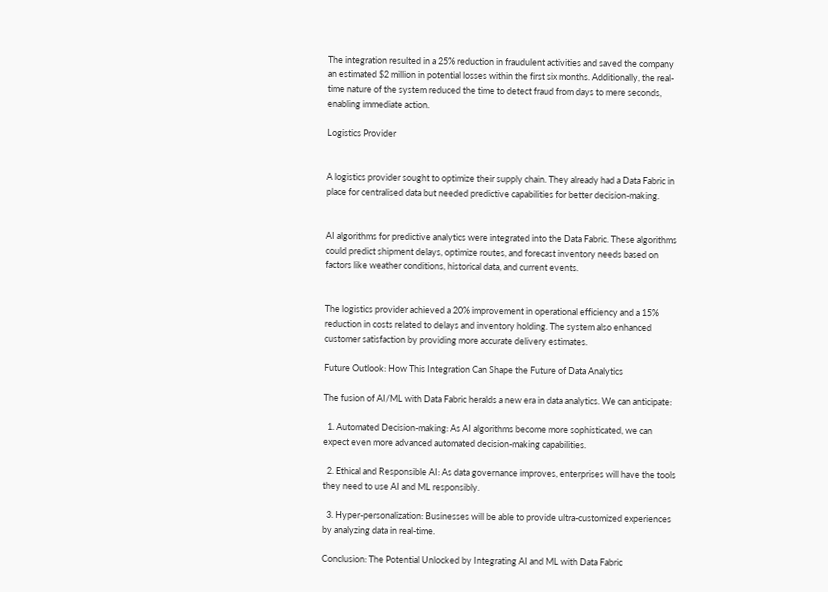The integration resulted in a 25% reduction in fraudulent activities and saved the company an estimated $2 million in potential losses within the first six months. Additionally, the real-time nature of the system reduced the time to detect fraud from days to mere seconds, enabling immediate action.

Logistics Provider


A logistics provider sought to optimize their supply chain. They already had a Data Fabric in place for centralised data but needed predictive capabilities for better decision-making.


AI algorithms for predictive analytics were integrated into the Data Fabric. These algorithms could predict shipment delays, optimize routes, and forecast inventory needs based on factors like weather conditions, historical data, and current events.


The logistics provider achieved a 20% improvement in operational efficiency and a 15% reduction in costs related to delays and inventory holding. The system also enhanced customer satisfaction by providing more accurate delivery estimates.

Future Outlook: How This Integration Can Shape the Future of Data Analytics

The fusion of AI/ML with Data Fabric heralds a new era in data analytics. We can anticipate:

  1. Automated Decision-making: As AI algorithms become more sophisticated, we can expect even more advanced automated decision-making capabilities.

  2. Ethical and Responsible AI: As data governance improves, enterprises will have the tools they need to use AI and ML responsibly.

  3. Hyper-personalization: Businesses will be able to provide ultra-customized experiences by analyzing data in real-time.

Conclusion: The Potential Unlocked by Integrating AI and ML with Data Fabric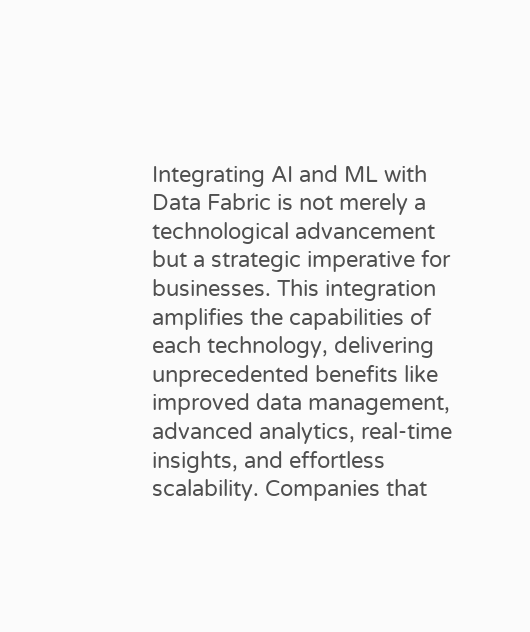Integrating AI and ML with Data Fabric is not merely a technological advancement but a strategic imperative for businesses. This integration amplifies the capabilities of each technology, delivering unprecedented benefits like improved data management, advanced analytics, real-time insights, and effortless scalability. Companies that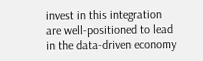invest in this integration are well-positioned to lead in the data-driven economy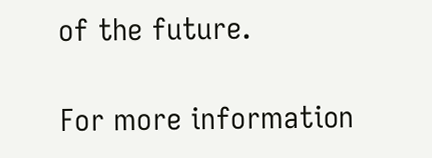of the future.

For more information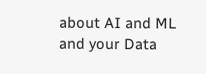about AI and ML and your Data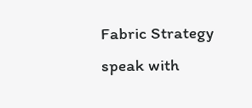Fabric Strategy speak with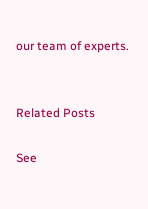our team of experts.


Related Posts

See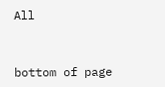All


bottom of page